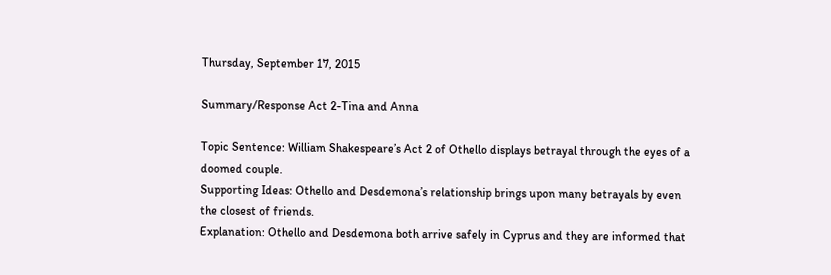Thursday, September 17, 2015

Summary/Response Act 2-Tina and Anna

Topic Sentence: William Shakespeare’s Act 2 of Othello displays betrayal through the eyes of a doomed couple.
Supporting Ideas: Othello and Desdemona’s relationship brings upon many betrayals by even the closest of friends.
Explanation: Othello and Desdemona both arrive safely in Cyprus and they are informed that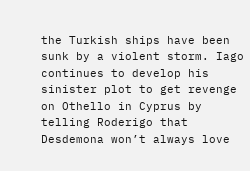the Turkish ships have been sunk by a violent storm. Iago continues to develop his sinister plot to get revenge on Othello in Cyprus by telling Roderigo that Desdemona won’t always love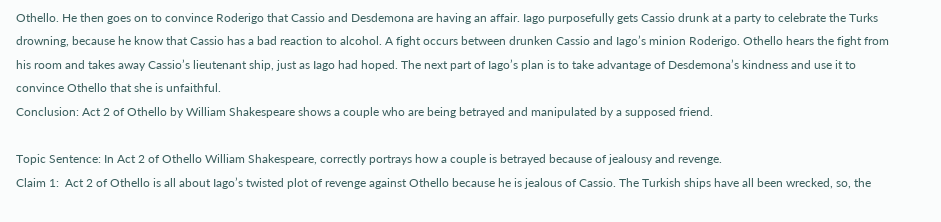Othello. He then goes on to convince Roderigo that Cassio and Desdemona are having an affair. Iago purposefully gets Cassio drunk at a party to celebrate the Turks drowning, because he know that Cassio has a bad reaction to alcohol. A fight occurs between drunken Cassio and Iago’s minion Roderigo. Othello hears the fight from his room and takes away Cassio’s lieutenant ship, just as Iago had hoped. The next part of Iago’s plan is to take advantage of Desdemona’s kindness and use it to convince Othello that she is unfaithful.
Conclusion: Act 2 of Othello by William Shakespeare shows a couple who are being betrayed and manipulated by a supposed friend.

Topic Sentence: In Act 2 of Othello William Shakespeare, correctly portrays how a couple is betrayed because of jealousy and revenge.
Claim 1:  Act 2 of Othello is all about Iago’s twisted plot of revenge against Othello because he is jealous of Cassio. The Turkish ships have all been wrecked, so, the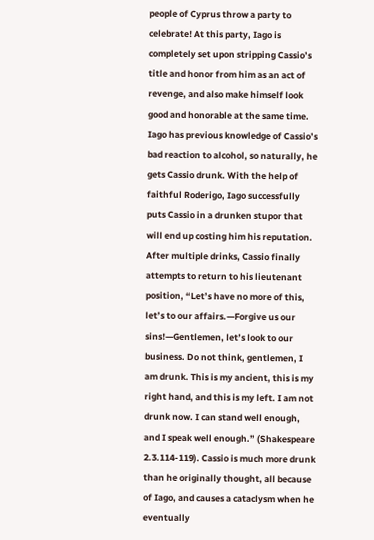people of Cyprus throw a party to celebrate! At this party, Iago is completely set upon stripping Cassio’s title and honor from him as an act of revenge, and also make himself look good and honorable at the same time. Iago has previous knowledge of Cassio’s bad reaction to alcohol, so naturally, he gets Cassio drunk. With the help of faithful Roderigo, Iago successfully puts Cassio in a drunken stupor that will end up costing him his reputation. After multiple drinks, Cassio finally attempts to return to his lieutenant position, “Let’s have no more of this, let’s to our affairs.—Forgive us our sins!—Gentlemen, let’s look to our business. Do not think, gentlemen, I am drunk. This is my ancient, this is my right hand, and this is my left. I am not drunk now. I can stand well enough, and I speak well enough.” (Shakespeare 2.3.114-119). Cassio is much more drunk than he originally thought, all because of Iago, and causes a cataclysm when he eventually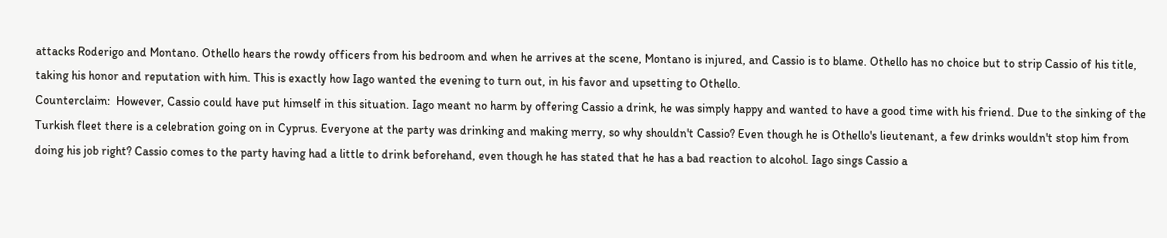attacks Roderigo and Montano. Othello hears the rowdy officers from his bedroom and when he arrives at the scene, Montano is injured, and Cassio is to blame. Othello has no choice but to strip Cassio of his title, taking his honor and reputation with him. This is exactly how Iago wanted the evening to turn out, in his favor and upsetting to Othello.
Counterclaim:  However, Cassio could have put himself in this situation. Iago meant no harm by offering Cassio a drink, he was simply happy and wanted to have a good time with his friend. Due to the sinking of the Turkish fleet there is a celebration going on in Cyprus. Everyone at the party was drinking and making merry, so why shouldn't Cassio? Even though he is Othello's lieutenant, a few drinks wouldn't stop him from doing his job right? Cassio comes to the party having had a little to drink beforehand, even though he has stated that he has a bad reaction to alcohol. Iago sings Cassio a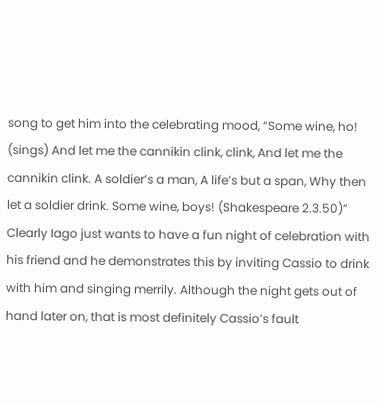song to get him into the celebrating mood, “Some wine, ho! (sings) And let me the cannikin clink, clink, And let me the cannikin clink. A soldier’s a man, A life’s but a span, Why then let a soldier drink. Some wine, boys! (Shakespeare 2.3.50)” Clearly Iago just wants to have a fun night of celebration with his friend and he demonstrates this by inviting Cassio to drink with him and singing merrily. Although the night gets out of hand later on, that is most definitely Cassio’s fault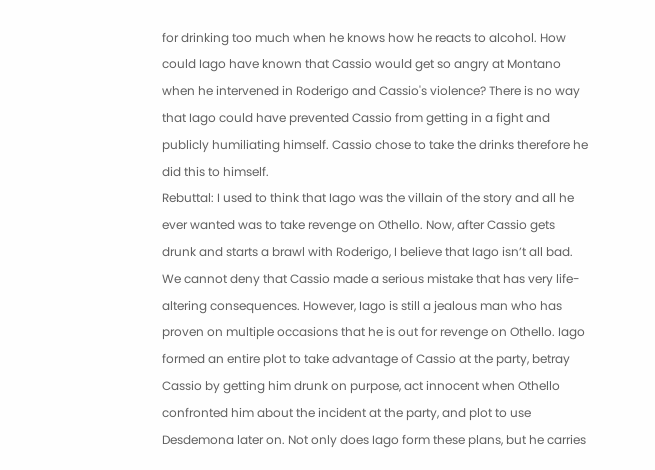for drinking too much when he knows how he reacts to alcohol. How could Iago have known that Cassio would get so angry at Montano when he intervened in Roderigo and Cassio's violence? There is no way that Iago could have prevented Cassio from getting in a fight and publicly humiliating himself. Cassio chose to take the drinks therefore he did this to himself.
Rebuttal: I used to think that Iago was the villain of the story and all he ever wanted was to take revenge on Othello. Now, after Cassio gets drunk and starts a brawl with Roderigo, I believe that Iago isn’t all bad. We cannot deny that Cassio made a serious mistake that has very life-altering consequences. However, Iago is still a jealous man who has proven on multiple occasions that he is out for revenge on Othello. Iago formed an entire plot to take advantage of Cassio at the party, betray Cassio by getting him drunk on purpose, act innocent when Othello confronted him about the incident at the party, and plot to use Desdemona later on. Not only does Iago form these plans, but he carries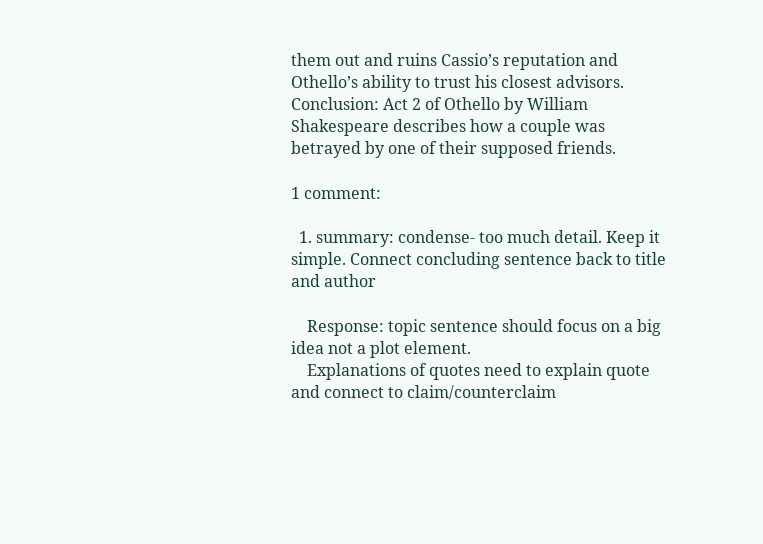them out and ruins Cassio’s reputation and Othello’s ability to trust his closest advisors.
Conclusion: Act 2 of Othello by William Shakespeare describes how a couple was betrayed by one of their supposed friends.

1 comment:

  1. summary: condense- too much detail. Keep it simple. Connect concluding sentence back to title and author

    Response: topic sentence should focus on a big idea not a plot element.
    Explanations of quotes need to explain quote and connect to claim/counterclaim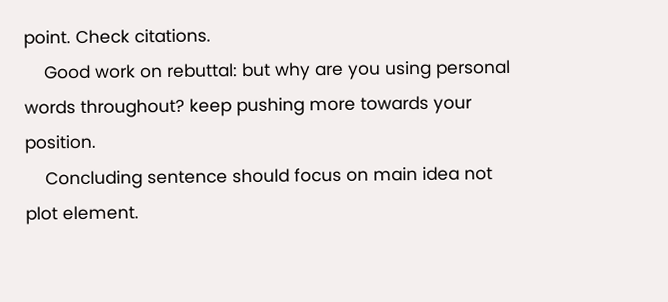point. Check citations.
    Good work on rebuttal: but why are you using personal words throughout? keep pushing more towards your position.
    Concluding sentence should focus on main idea not plot element.